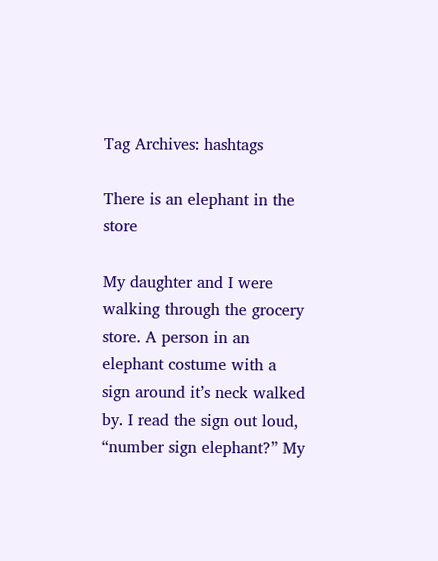Tag Archives: hashtags

There is an elephant in the store

My daughter and I were walking through the grocery store. A person in an elephant costume with a sign around it’s neck walked by. I read the sign out loud, “number sign elephant?” My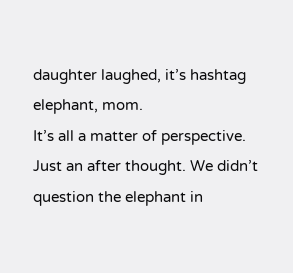daughter laughed, it’s hashtag elephant, mom.
It’s all a matter of perspective.
Just an after thought. We didn’t question the elephant in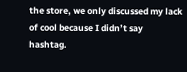the store, we only discussed my lack of cool because I didn’t say hashtag.